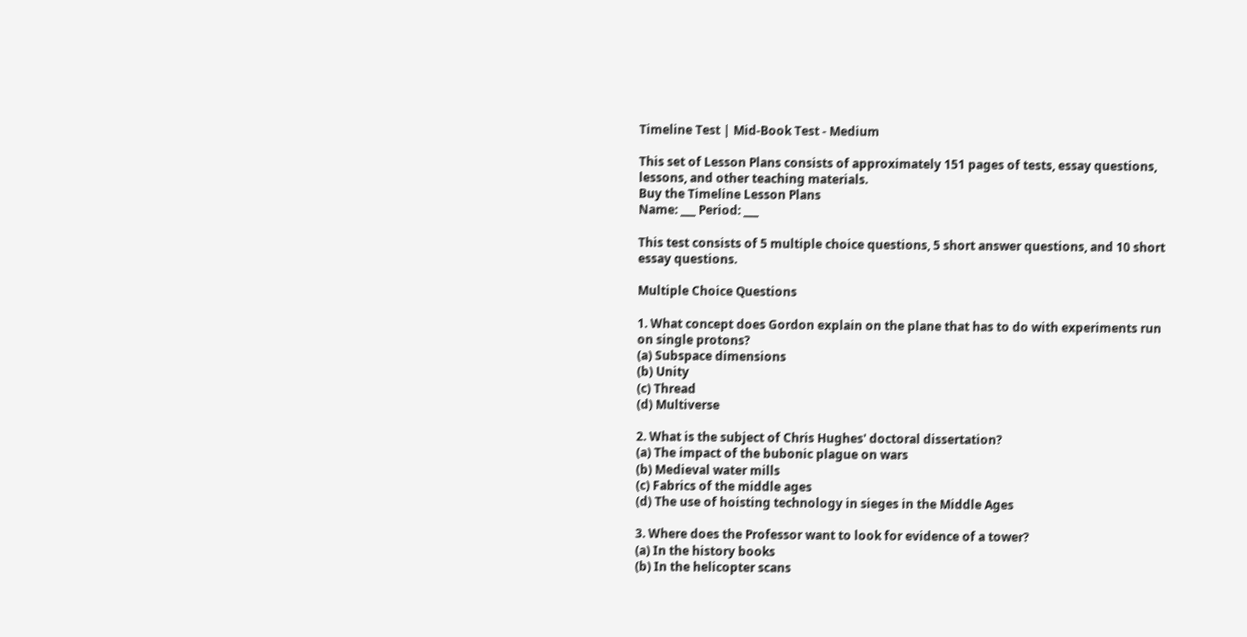Timeline Test | Mid-Book Test - Medium

This set of Lesson Plans consists of approximately 151 pages of tests, essay questions, lessons, and other teaching materials.
Buy the Timeline Lesson Plans
Name: ___ Period: ___

This test consists of 5 multiple choice questions, 5 short answer questions, and 10 short essay questions.

Multiple Choice Questions

1. What concept does Gordon explain on the plane that has to do with experiments run on single protons?
(a) Subspace dimensions
(b) Unity
(c) Thread
(d) Multiverse

2. What is the subject of Chris Hughes' doctoral dissertation?
(a) The impact of the bubonic plague on wars
(b) Medieval water mills
(c) Fabrics of the middle ages
(d) The use of hoisting technology in sieges in the Middle Ages

3. Where does the Professor want to look for evidence of a tower?
(a) In the history books
(b) In the helicopter scans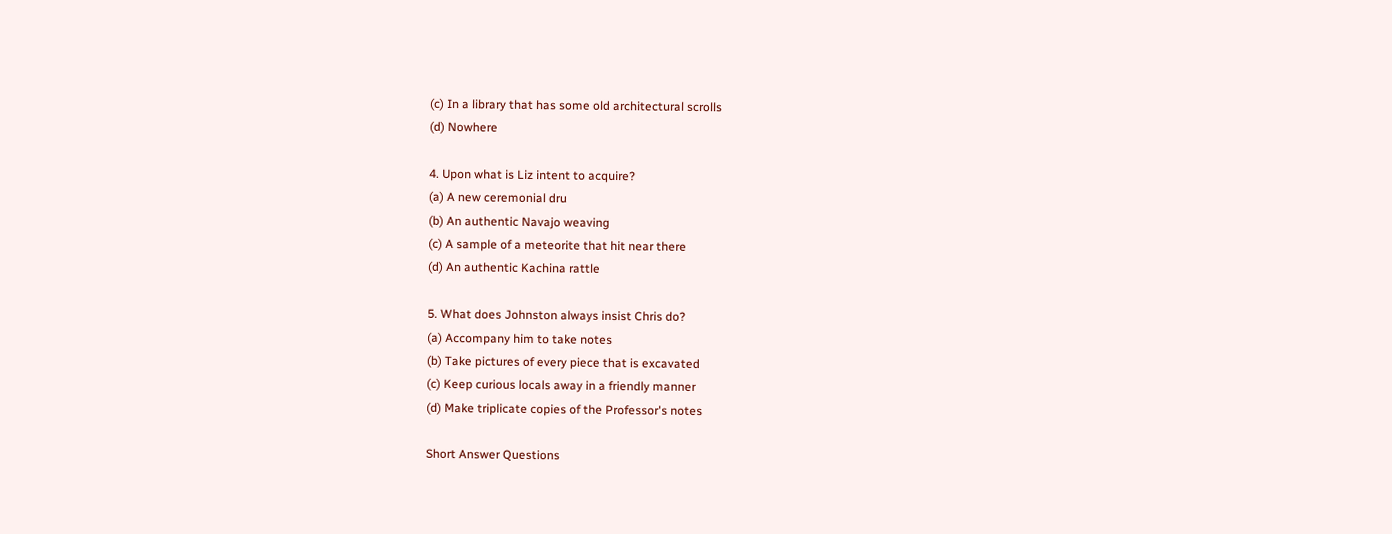(c) In a library that has some old architectural scrolls
(d) Nowhere

4. Upon what is Liz intent to acquire?
(a) A new ceremonial dru
(b) An authentic Navajo weaving
(c) A sample of a meteorite that hit near there
(d) An authentic Kachina rattle

5. What does Johnston always insist Chris do?
(a) Accompany him to take notes
(b) Take pictures of every piece that is excavated
(c) Keep curious locals away in a friendly manner
(d) Make triplicate copies of the Professor's notes

Short Answer Questions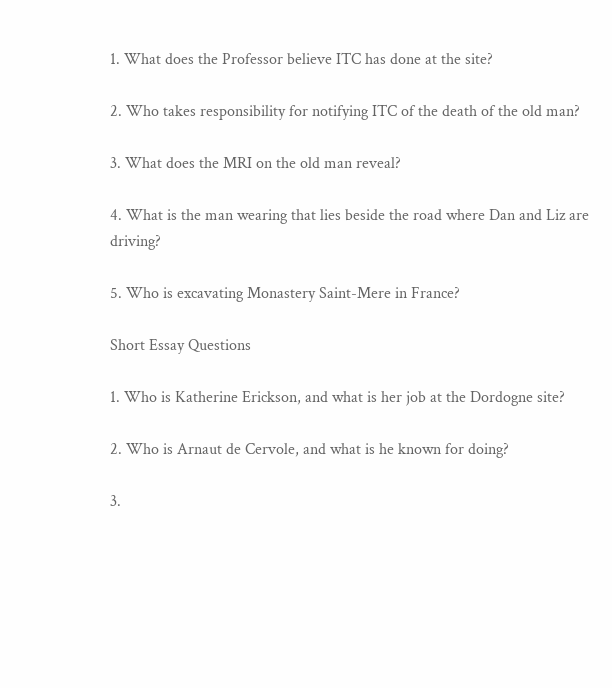1. What does the Professor believe ITC has done at the site?

2. Who takes responsibility for notifying ITC of the death of the old man?

3. What does the MRI on the old man reveal?

4. What is the man wearing that lies beside the road where Dan and Liz are driving?

5. Who is excavating Monastery Saint-Mere in France?

Short Essay Questions

1. Who is Katherine Erickson, and what is her job at the Dordogne site?

2. Who is Arnaut de Cervole, and what is he known for doing?

3.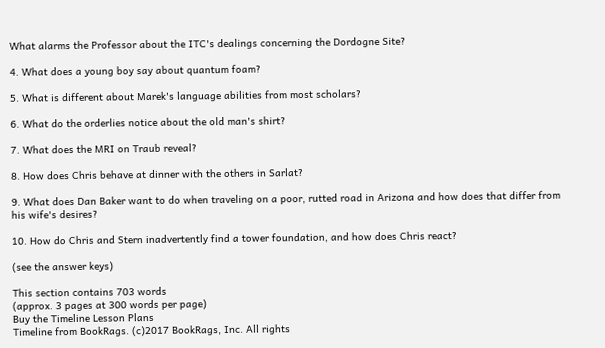What alarms the Professor about the ITC's dealings concerning the Dordogne Site?

4. What does a young boy say about quantum foam?

5. What is different about Marek's language abilities from most scholars?

6. What do the orderlies notice about the old man's shirt?

7. What does the MRI on Traub reveal?

8. How does Chris behave at dinner with the others in Sarlat?

9. What does Dan Baker want to do when traveling on a poor, rutted road in Arizona and how does that differ from his wife's desires?

10. How do Chris and Stern inadvertently find a tower foundation, and how does Chris react?

(see the answer keys)

This section contains 703 words
(approx. 3 pages at 300 words per page)
Buy the Timeline Lesson Plans
Timeline from BookRags. (c)2017 BookRags, Inc. All rights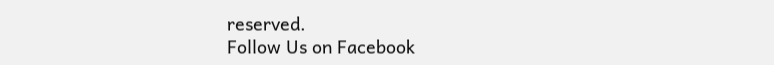reserved.
Follow Us on Facebook